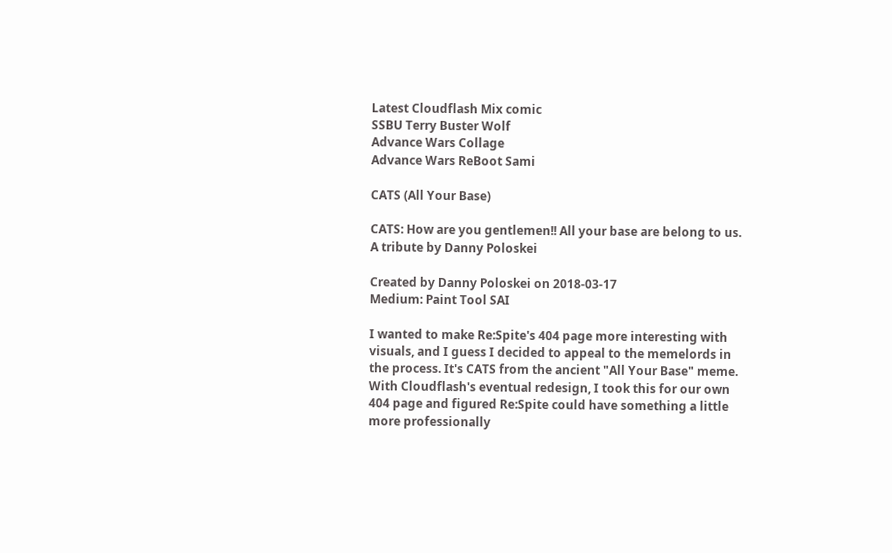Latest Cloudflash Mix comic
SSBU Terry Buster Wolf
Advance Wars Collage
Advance Wars ReBoot Sami

CATS (All Your Base)

CATS: How are you gentlemen!! All your base are belong to us. A tribute by Danny Poloskei

Created by Danny Poloskei on 2018-03-17
Medium: Paint Tool SAI

I wanted to make Re:Spite's 404 page more interesting with visuals, and I guess I decided to appeal to the memelords in the process. It's CATS from the ancient "All Your Base" meme. With Cloudflash's eventual redesign, I took this for our own 404 page and figured Re:Spite could have something a little more professionally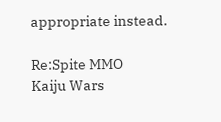appropriate instead.

Re:Spite MMO
Kaiju Wars